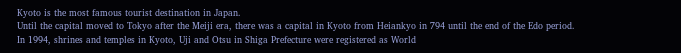Kyoto is the most famous tourist destination in Japan.
Until the capital moved to Tokyo after the Meiji era, there was a capital in Kyoto from Heiankyo in 794 until the end of the Edo period.
In 1994, shrines and temples in Kyoto, Uji and Otsu in Shiga Prefecture were registered as World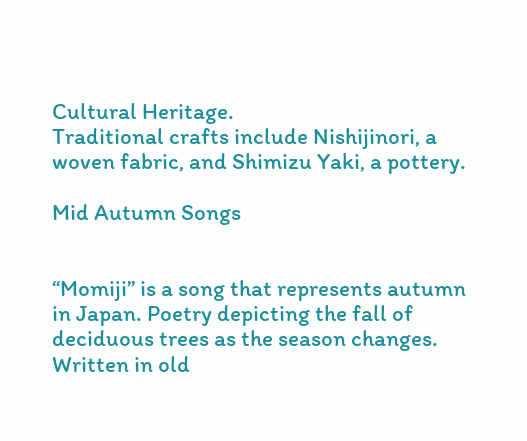Cultural Heritage.
Traditional crafts include Nishijinori, a woven fabric, and Shimizu Yaki, a pottery.

Mid Autumn Songs


“Momiji” is a song that represents autumn in Japan. Poetry depicting the fall of deciduous trees as the season changes. Written in old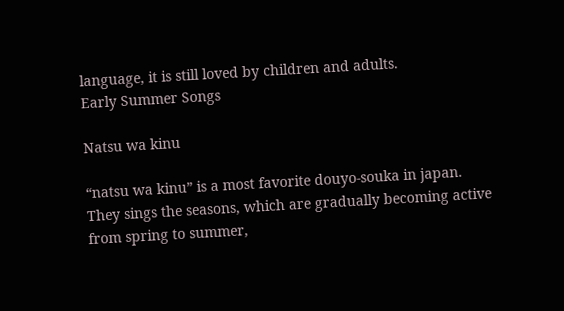language, it is still loved by children and adults.
Early Summer Songs

Natsu wa kinu

“natsu wa kinu” is a most favorite douyo-souka in japan. They sings the seasons, which are gradually becoming active from spring to summer,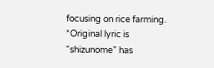focusing on rice farming. *Original lyric is “shizunome” has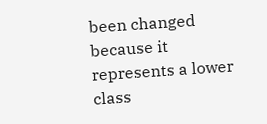been changed because it represents a lower class